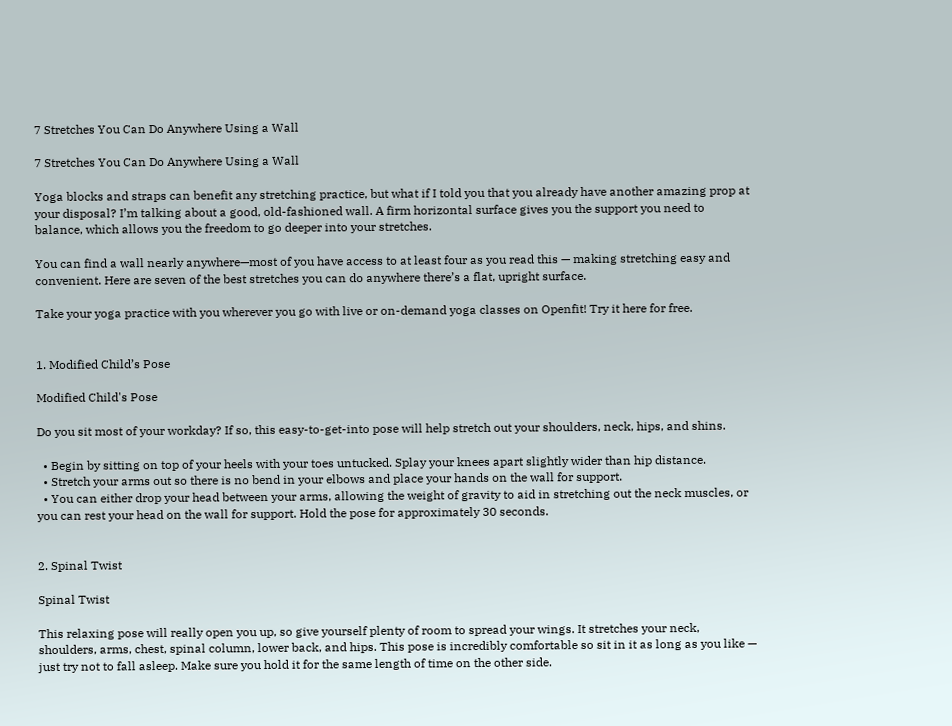7 Stretches You Can Do Anywhere Using a Wall

7 Stretches You Can Do Anywhere Using a Wall

Yoga blocks and straps can benefit any stretching practice, but what if I told you that you already have another amazing prop at your disposal? I’m talking about a good, old-fashioned wall. A firm horizontal surface gives you the support you need to balance, which allows you the freedom to go deeper into your stretches.

You can find a wall nearly anywhere—most of you have access to at least four as you read this — making stretching easy and convenient. Here are seven of the best stretches you can do anywhere there’s a flat, upright surface.

Take your yoga practice with you wherever you go with live or on-demand yoga classes on Openfit! Try it here for free.


1. Modified Child’s Pose

Modified Child's Pose

Do you sit most of your workday? If so, this easy-to-get-into pose will help stretch out your shoulders, neck, hips, and shins.

  • Begin by sitting on top of your heels with your toes untucked. Splay your knees apart slightly wider than hip distance.
  • Stretch your arms out so there is no bend in your elbows and place your hands on the wall for support.
  • You can either drop your head between your arms, allowing the weight of gravity to aid in stretching out the neck muscles, or you can rest your head on the wall for support. Hold the pose for approximately 30 seconds.


2. Spinal Twist

Spinal Twist

This relaxing pose will really open you up, so give yourself plenty of room to spread your wings. It stretches your neck, shoulders, arms, chest, spinal column, lower back, and hips. This pose is incredibly comfortable so sit in it as long as you like — just try not to fall asleep. Make sure you hold it for the same length of time on the other side.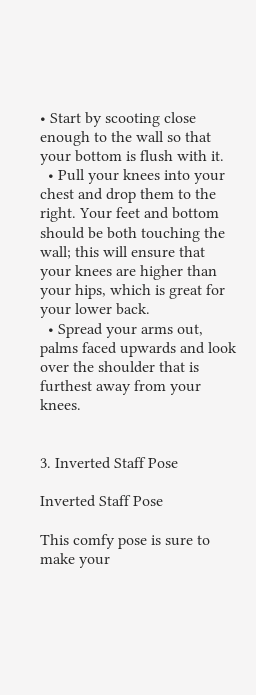• Start by scooting close enough to the wall so that your bottom is flush with it.
  • Pull your knees into your chest and drop them to the right. Your feet and bottom should be both touching the wall; this will ensure that your knees are higher than your hips, which is great for your lower back.
  • Spread your arms out, palms faced upwards and look over the shoulder that is furthest away from your knees.


3. Inverted Staff Pose

Inverted Staff Pose

This comfy pose is sure to make your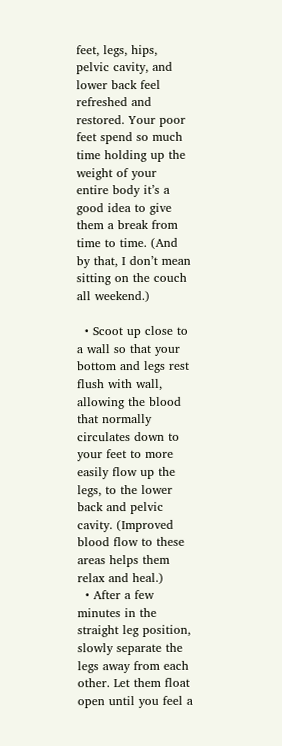feet, legs, hips, pelvic cavity, and lower back feel refreshed and restored. Your poor feet spend so much time holding up the weight of your entire body it’s a good idea to give them a break from time to time. (And by that, I don’t mean sitting on the couch all weekend.)

  • Scoot up close to a wall so that your bottom and legs rest flush with wall, allowing the blood that normally circulates down to your feet to more easily flow up the legs, to the lower back and pelvic cavity. (Improved blood flow to these areas helps them relax and heal.)
  • After a few minutes in the straight leg position, slowly separate the legs away from each other. Let them float open until you feel a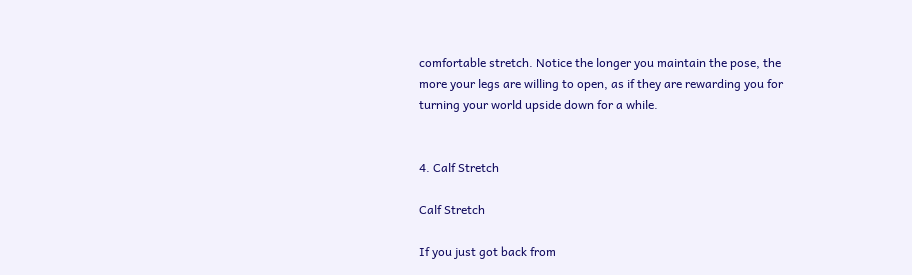comfortable stretch. Notice the longer you maintain the pose, the more your legs are willing to open, as if they are rewarding you for turning your world upside down for a while.


4. Calf Stretch

Calf Stretch

If you just got back from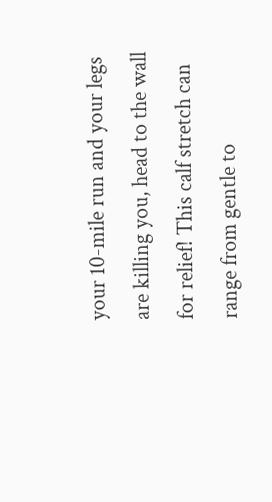your 10-mile run and your legs are killing you, head to the wall for relief! This calf stretch can range from gentle to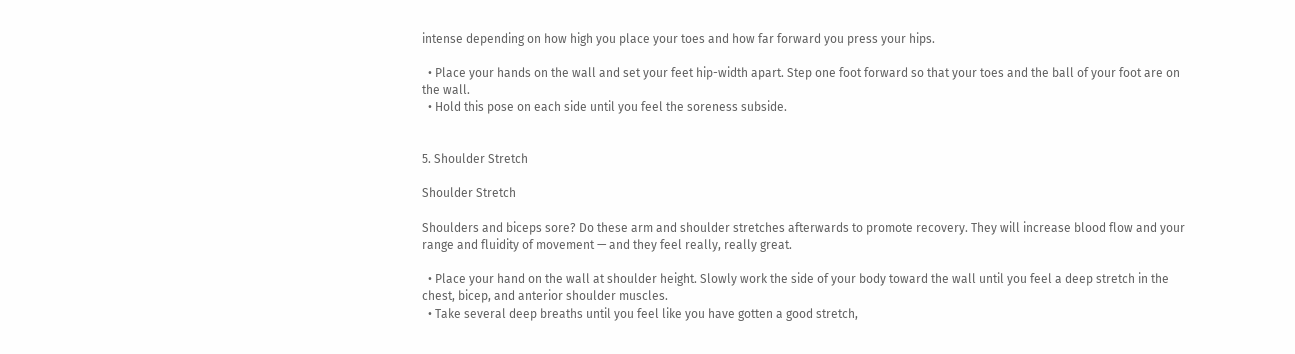intense depending on how high you place your toes and how far forward you press your hips.

  • Place your hands on the wall and set your feet hip-width apart. Step one foot forward so that your toes and the ball of your foot are on the wall.
  • Hold this pose on each side until you feel the soreness subside.


5. Shoulder Stretch

Shoulder Stretch

Shoulders and biceps sore? Do these arm and shoulder stretches afterwards to promote recovery. They will increase blood flow and your range and fluidity of movement — and they feel really, really great.

  • Place your hand on the wall at shoulder height. Slowly work the side of your body toward the wall until you feel a deep stretch in the chest, bicep, and anterior shoulder muscles.
  • Take several deep breaths until you feel like you have gotten a good stretch,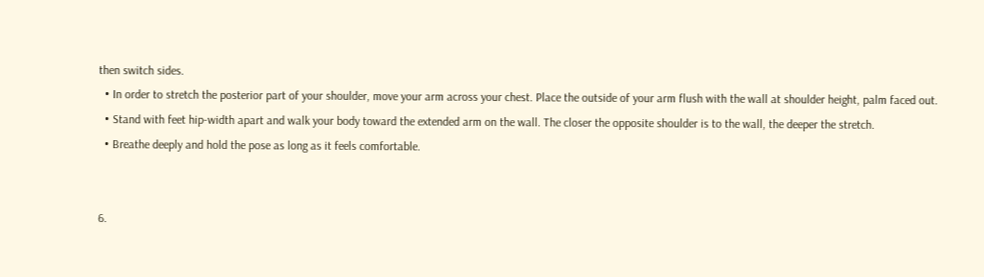then switch sides.
  • In order to stretch the posterior part of your shoulder, move your arm across your chest. Place the outside of your arm flush with the wall at shoulder height, palm faced out.
  • Stand with feet hip-width apart and walk your body toward the extended arm on the wall. The closer the opposite shoulder is to the wall, the deeper the stretch.
  • Breathe deeply and hold the pose as long as it feels comfortable.


6.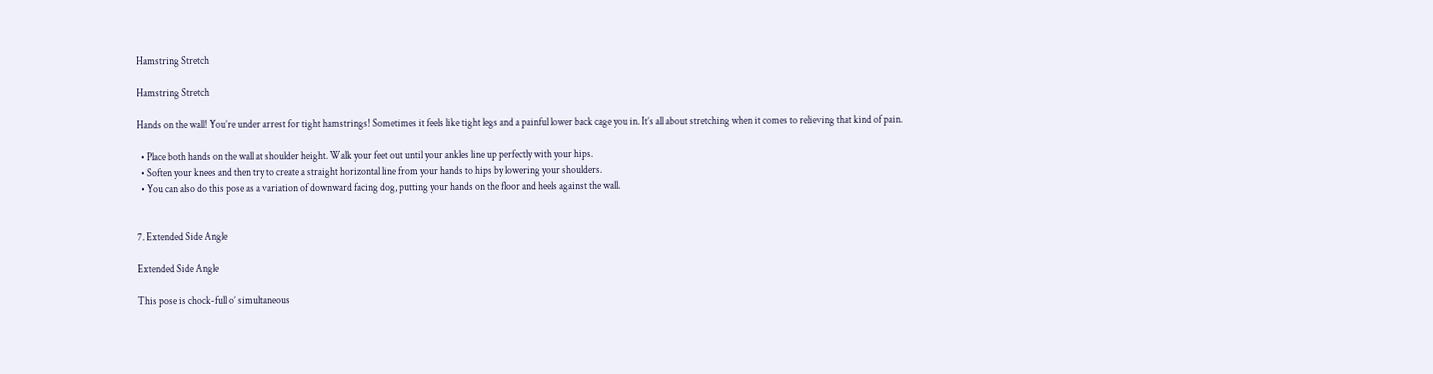Hamstring Stretch

Hamstring Stretch

Hands on the wall! You’re under arrest for tight hamstrings! Sometimes it feels like tight legs and a painful lower back cage you in. It’s all about stretching when it comes to relieving that kind of pain.

  • Place both hands on the wall at shoulder height. Walk your feet out until your ankles line up perfectly with your hips.
  • Soften your knees and then try to create a straight horizontal line from your hands to hips by lowering your shoulders.
  • You can also do this pose as a variation of downward facing dog, putting your hands on the floor and heels against the wall.


7. Extended Side Angle

Extended Side Angle

This pose is chock-full o’ simultaneous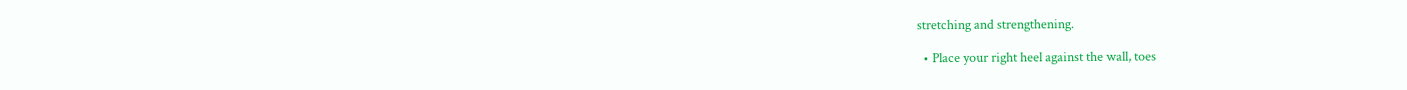stretching and strengthening.

  • Place your right heel against the wall, toes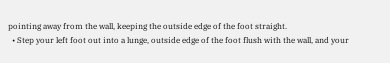pointing away from the wall, keeping the outside edge of the foot straight.
  • Step your left foot out into a lunge, outside edge of the foot flush with the wall, and your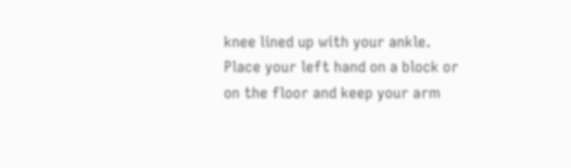knee lined up with your ankle. Place your left hand on a block or on the floor and keep your arm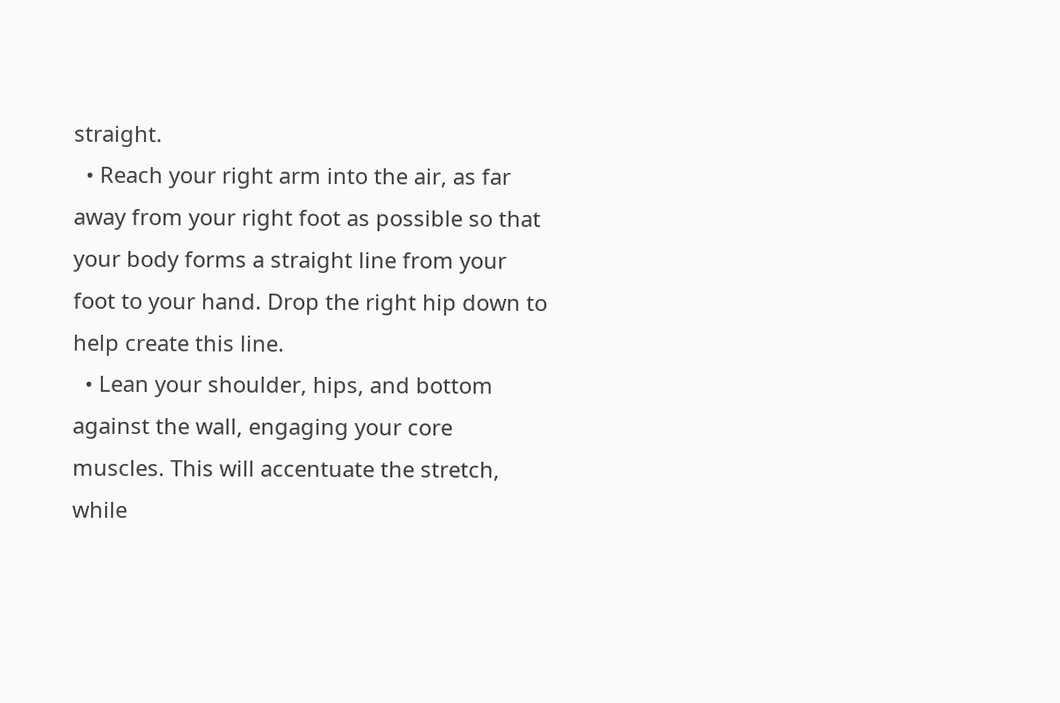straight.
  • Reach your right arm into the air, as far away from your right foot as possible so that your body forms a straight line from your foot to your hand. Drop the right hip down to help create this line.
  • Lean your shoulder, hips, and bottom against the wall, engaging your core muscles. This will accentuate the stretch, while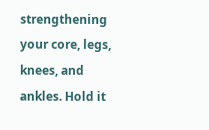strengthening your core, legs, knees, and ankles. Hold it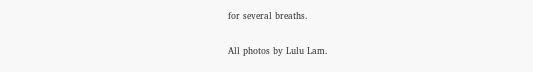for several breaths.


All photos by Lulu Lam.